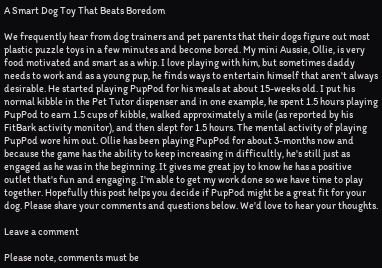A Smart Dog Toy That Beats Boredom

We frequently hear from dog trainers and pet parents that their dogs figure out most plastic puzzle toys in a few minutes and become bored. My mini Aussie, Ollie, is very food motivated and smart as a whip. I love playing with him, but sometimes daddy needs to work and as a young pup, he finds ways to entertain himself that aren't always desirable. He started playing PupPod for his meals at about 15-weeks old. I put his normal kibble in the Pet Tutor dispenser and in one example, he spent 1.5 hours playing PupPod to earn 1.5 cups of kibble, walked approximately a mile (as reported by his FitBark activity monitor), and then slept for 1.5 hours. The mental activity of playing PupPod wore him out. Ollie has been playing PupPod for about 3-months now and because the game has the ability to keep increasing in difficultly, he's still just as engaged as he was in the beginning. It gives me great joy to know he has a positive outlet that's fun and engaging. I'm able to get my work done so we have time to play together. Hopefully this post helps you decide if PupPod might be a great fit for your dog. Please share your comments and questions below. We'd love to hear your thoughts.

Leave a comment

Please note, comments must be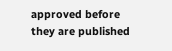approved before they are published